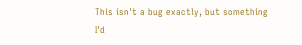This isn't a bug exactly, but something I'd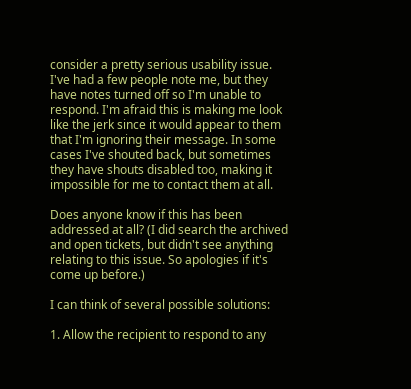consider a pretty serious usability issue. I've had a few people note me, but they have notes turned off so I'm unable to respond. I'm afraid this is making me look like the jerk since it would appear to them that I'm ignoring their message. In some cases I've shouted back, but sometimes they have shouts disabled too, making it impossible for me to contact them at all.

Does anyone know if this has been addressed at all? (I did search the archived and open tickets, but didn't see anything relating to this issue. So apologies if it's come up before.)

I can think of several possible solutions:

1. Allow the recipient to respond to any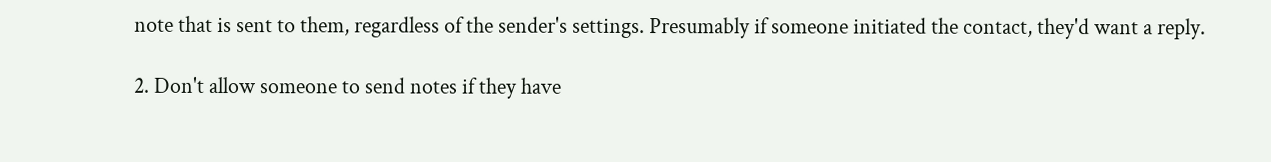note that is sent to them, regardless of the sender's settings. Presumably if someone initiated the contact, they'd want a reply.

2. Don't allow someone to send notes if they have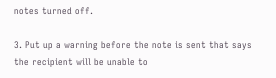notes turned off.

3. Put up a warning before the note is sent that says the recipient will be unable to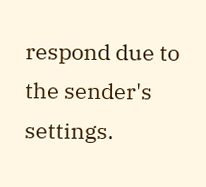respond due to the sender's settings.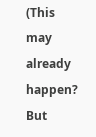(This may already happen? But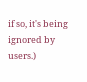if so, it's being ignored by users.)